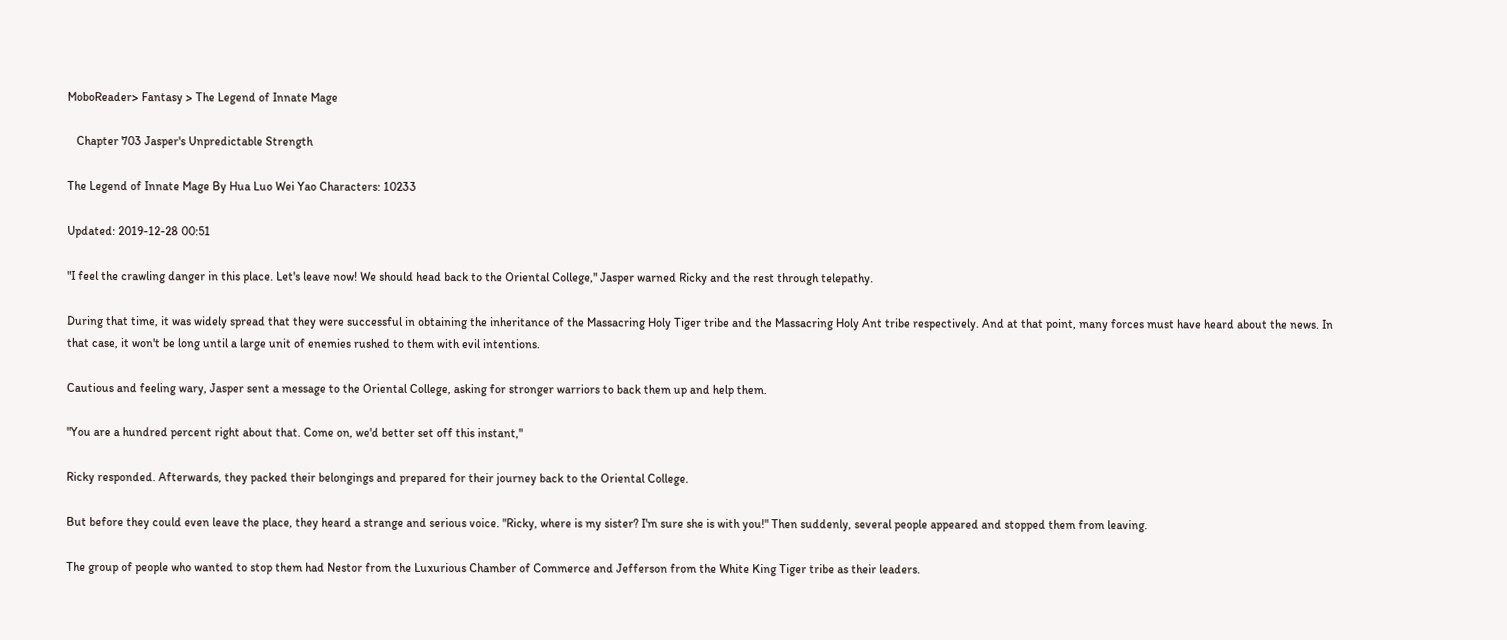MoboReader> Fantasy > The Legend of Innate Mage

   Chapter 703 Jasper's Unpredictable Strength

The Legend of Innate Mage By Hua Luo Wei Yao Characters: 10233

Updated: 2019-12-28 00:51

"I feel the crawling danger in this place. Let's leave now! We should head back to the Oriental College," Jasper warned Ricky and the rest through telepathy.

During that time, it was widely spread that they were successful in obtaining the inheritance of the Massacring Holy Tiger tribe and the Massacring Holy Ant tribe respectively. And at that point, many forces must have heard about the news. In that case, it won't be long until a large unit of enemies rushed to them with evil intentions.

Cautious and feeling wary, Jasper sent a message to the Oriental College, asking for stronger warriors to back them up and help them.

"You are a hundred percent right about that. Come on, we'd better set off this instant,"

Ricky responded. Afterwards, they packed their belongings and prepared for their journey back to the Oriental College.

But before they could even leave the place, they heard a strange and serious voice. "Ricky, where is my sister? I'm sure she is with you!" Then suddenly, several people appeared and stopped them from leaving.

The group of people who wanted to stop them had Nestor from the Luxurious Chamber of Commerce and Jefferson from the White King Tiger tribe as their leaders.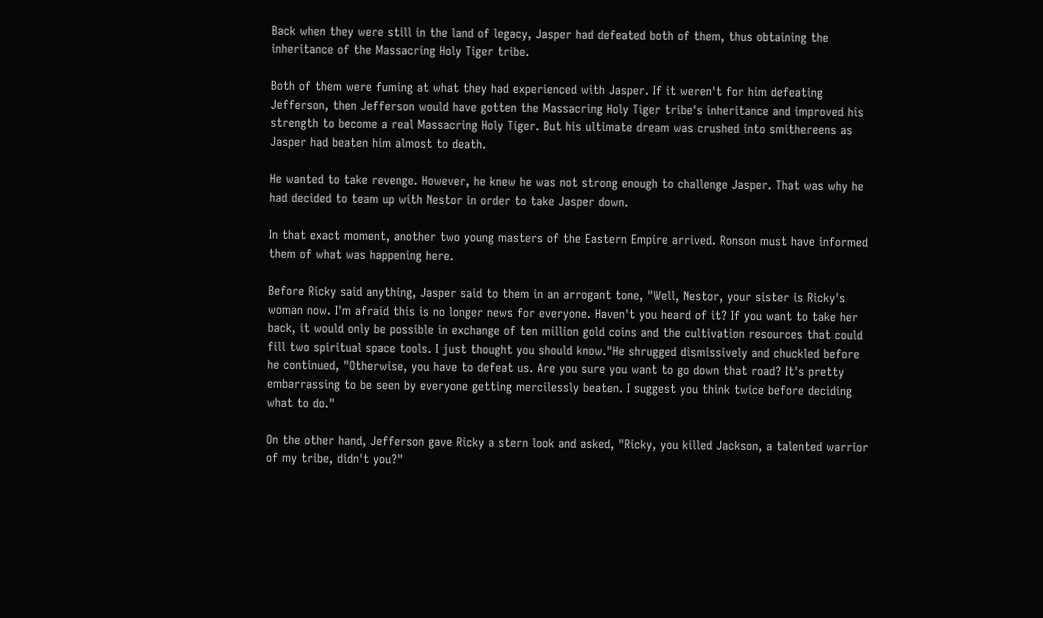Back when they were still in the land of legacy, Jasper had defeated both of them, thus obtaining the inheritance of the Massacring Holy Tiger tribe.

Both of them were fuming at what they had experienced with Jasper. If it weren't for him defeating Jefferson, then Jefferson would have gotten the Massacring Holy Tiger tribe's inheritance and improved his strength to become a real Massacring Holy Tiger. But his ultimate dream was crushed into smithereens as Jasper had beaten him almost to death.

He wanted to take revenge. However, he knew he was not strong enough to challenge Jasper. That was why he had decided to team up with Nestor in order to take Jasper down.

In that exact moment, another two young masters of the Eastern Empire arrived. Ronson must have informed them of what was happening here.

Before Ricky said anything, Jasper said to them in an arrogant tone, "Well, Nestor, your sister is Ricky's woman now. I'm afraid this is no longer news for everyone. Haven't you heard of it? If you want to take her back, it would only be possible in exchange of ten million gold coins and the cultivation resources that could fill two spiritual space tools. I just thought you should know."He shrugged dismissively and chuckled before he continued, "Otherwise, you have to defeat us. Are you sure you want to go down that road? It's pretty embarrassing to be seen by everyone getting mercilessly beaten. I suggest you think twice before deciding what to do."

On the other hand, Jefferson gave Ricky a stern look and asked, "Ricky, you killed Jackson, a talented warrior of my tribe, didn't you?"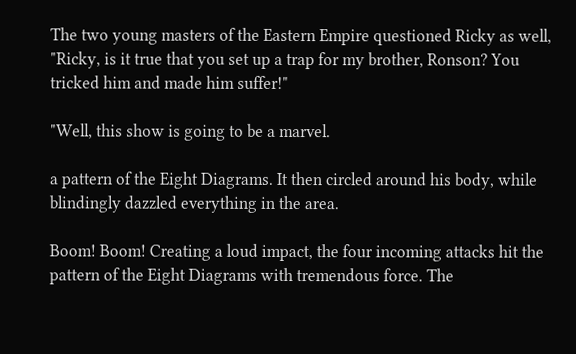The two young masters of the Eastern Empire questioned Ricky as well, "Ricky, is it true that you set up a trap for my brother, Ronson? You tricked him and made him suffer!"

"Well, this show is going to be a marvel.

a pattern of the Eight Diagrams. It then circled around his body, while blindingly dazzled everything in the area.

Boom! Boom! Creating a loud impact, the four incoming attacks hit the pattern of the Eight Diagrams with tremendous force. The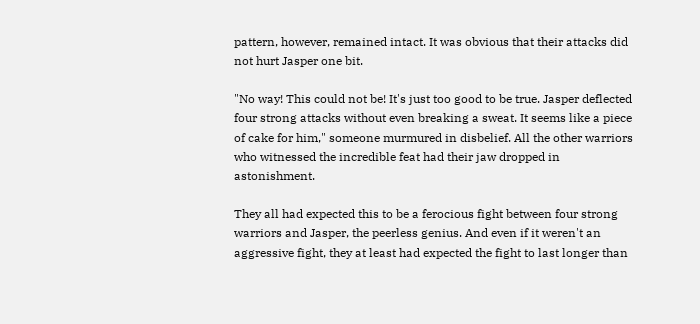pattern, however, remained intact. It was obvious that their attacks did not hurt Jasper one bit.

"No way! This could not be! It's just too good to be true. Jasper deflected four strong attacks without even breaking a sweat. It seems like a piece of cake for him," someone murmured in disbelief. All the other warriors who witnessed the incredible feat had their jaw dropped in astonishment.

They all had expected this to be a ferocious fight between four strong warriors and Jasper, the peerless genius. And even if it weren't an aggressive fight, they at least had expected the fight to last longer than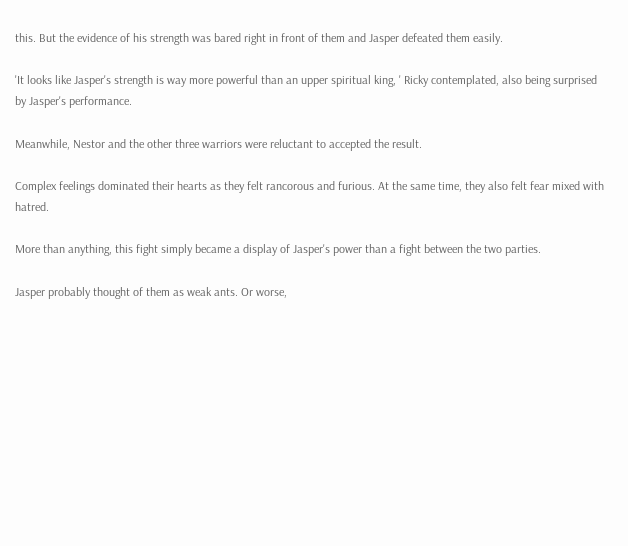this. But the evidence of his strength was bared right in front of them and Jasper defeated them easily.

'It looks like Jasper's strength is way more powerful than an upper spiritual king, ' Ricky contemplated, also being surprised by Jasper's performance.

Meanwhile, Nestor and the other three warriors were reluctant to accepted the result.

Complex feelings dominated their hearts as they felt rancorous and furious. At the same time, they also felt fear mixed with hatred.

More than anything, this fight simply became a display of Jasper's power than a fight between the two parties.

Jasper probably thought of them as weak ants. Or worse,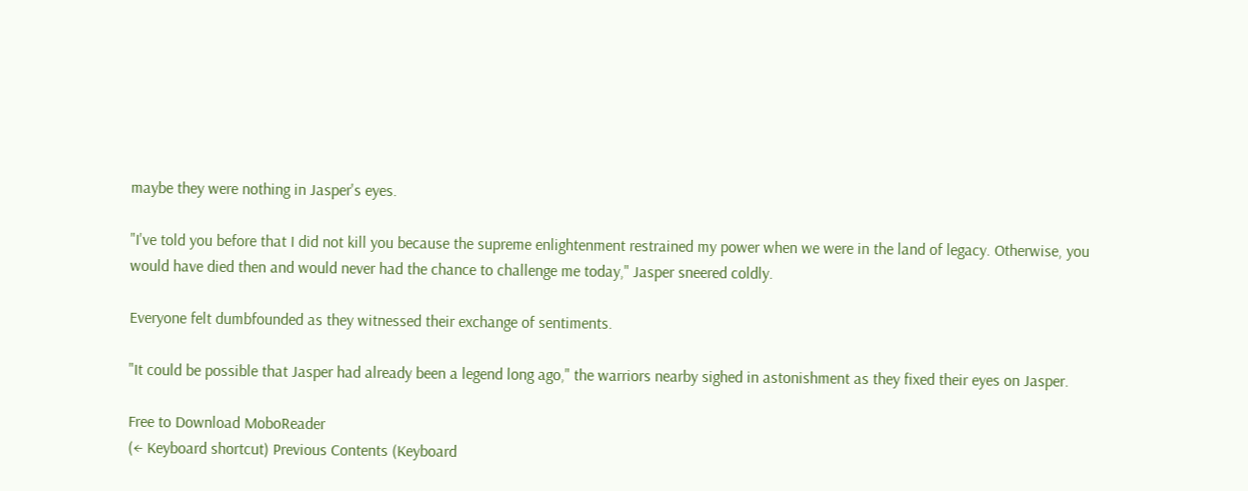maybe they were nothing in Jasper's eyes.

"I've told you before that I did not kill you because the supreme enlightenment restrained my power when we were in the land of legacy. Otherwise, you would have died then and would never had the chance to challenge me today," Jasper sneered coldly.

Everyone felt dumbfounded as they witnessed their exchange of sentiments.

"It could be possible that Jasper had already been a legend long ago," the warriors nearby sighed in astonishment as they fixed their eyes on Jasper.

Free to Download MoboReader
(← Keyboard shortcut) Previous Contents (Keyboard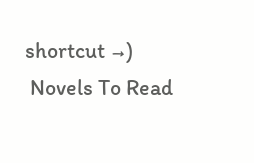shortcut →)
 Novels To Read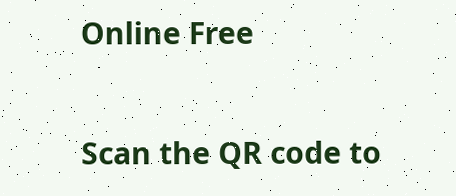Online Free

Scan the QR code to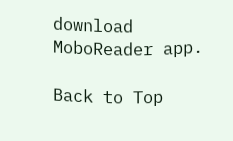download MoboReader app.

Back to Top